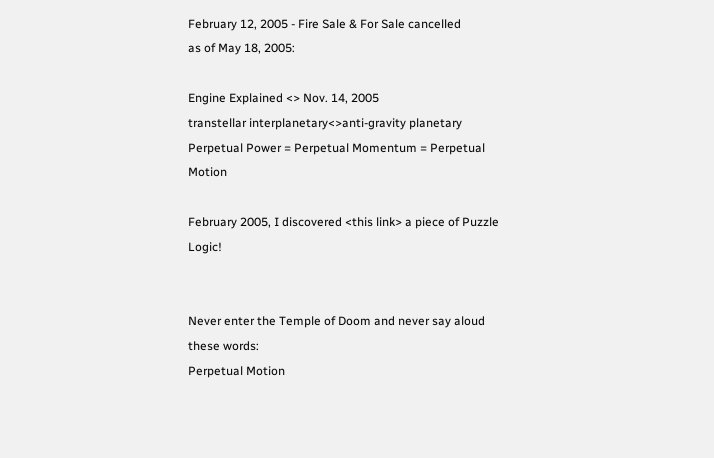February 12, 2005 - Fire Sale & For Sale cancelled
as of May 18, 2005:

Engine Explained <> Nov. 14, 2005
transtellar interplanetary<>anti-gravity planetary
Perpetual Power = Perpetual Momentum = Perpetual Motion

February 2005, I discovered <this link> a piece of Puzzle Logic!


Never enter the Temple of Doom and never say aloud these words:
Perpetual Motion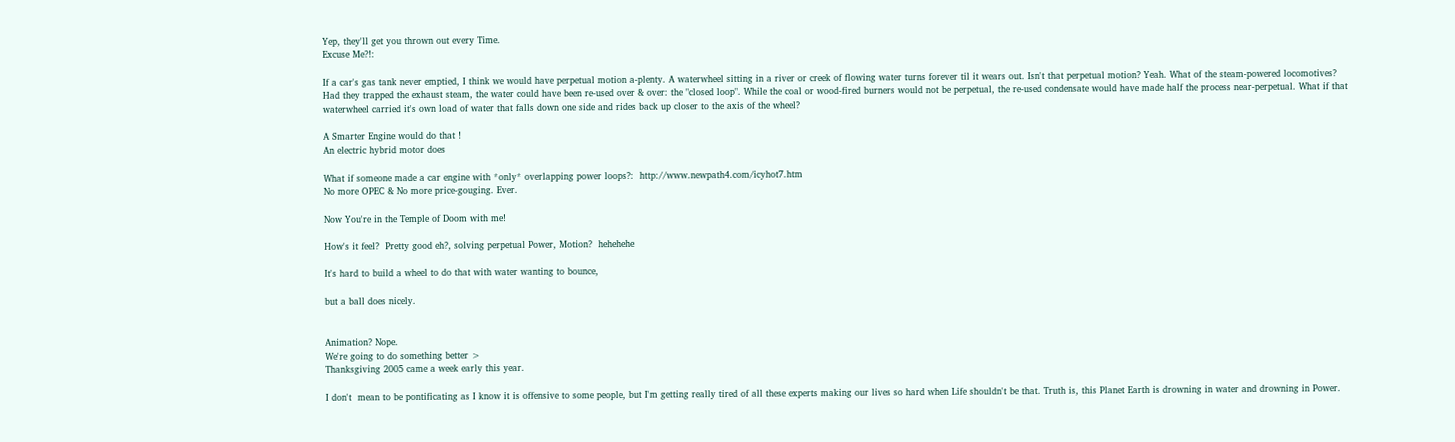Yep, they'll get you thrown out every Time.
Excuse Me?!:

If a car's gas tank never emptied, I think we would have perpetual motion a-plenty. A waterwheel sitting in a river or creek of flowing water turns forever til it wears out. Isn't that perpetual motion? Yeah. What of the steam-powered locomotives? Had they trapped the exhaust steam, the water could have been re-used over & over: the "closed loop". While the coal or wood-fired burners would not be perpetual, the re-used condensate would have made half the process near-perpetual. What if that waterwheel carried it's own load of water that falls down one side and rides back up closer to the axis of the wheel?

A Smarter Engine would do that !
An electric hybrid motor does

What if someone made a car engine with *only* overlapping power loops?:  http://www.newpath4.com/icyhot7.htm
No more OPEC & No more price-gouging. Ever.

Now You're in the Temple of Doom with me!

How's it feel?  Pretty good eh?, solving perpetual Power, Motion?  hehehehe

It's hard to build a wheel to do that with water wanting to bounce,

but a ball does nicely.


Animation? Nope.
We're going to do something better >
Thanksgiving 2005 came a week early this year.

I don't  mean to be pontificating as I know it is offensive to some people, but I'm getting really tired of all these experts making our lives so hard when Life shouldn't be that. Truth is, this Planet Earth is drowning in water and drowning in Power.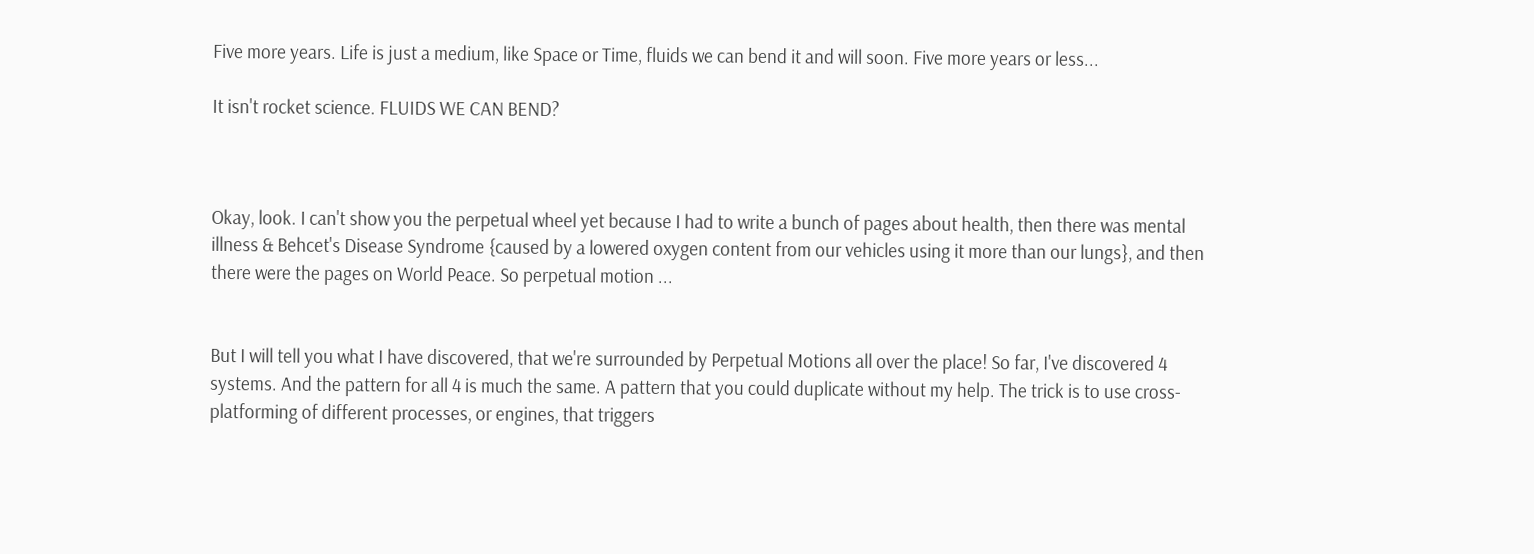Five more years. Life is just a medium, like Space or Time, fluids we can bend it and will soon. Five more years or less...

It isn't rocket science. FLUIDS WE CAN BEND?



Okay, look. I can't show you the perpetual wheel yet because I had to write a bunch of pages about health, then there was mental illness & Behcet's Disease Syndrome {caused by a lowered oxygen content from our vehicles using it more than our lungs}, and then there were the pages on World Peace. So perpetual motion ...


But I will tell you what I have discovered, that we're surrounded by Perpetual Motions all over the place! So far, I've discovered 4 systems. And the pattern for all 4 is much the same. A pattern that you could duplicate without my help. The trick is to use cross-platforming of different processes, or engines, that triggers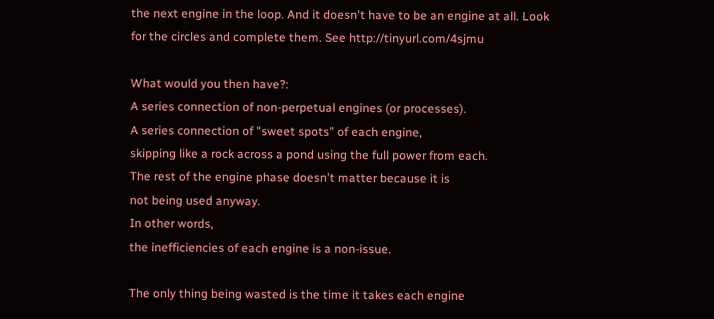the next engine in the loop. And it doesn't have to be an engine at all. Look for the circles and complete them. See http://tinyurl.com/4sjmu

What would you then have?:
A series connection of non-perpetual engines (or processes).
A series connection of "sweet spots" of each engine,
skipping like a rock across a pond using the full power from each.
The rest of the engine phase doesn't matter because it is
not being used anyway.
In other words,
the inefficiencies of each engine is a non-issue.

The only thing being wasted is the time it takes each engine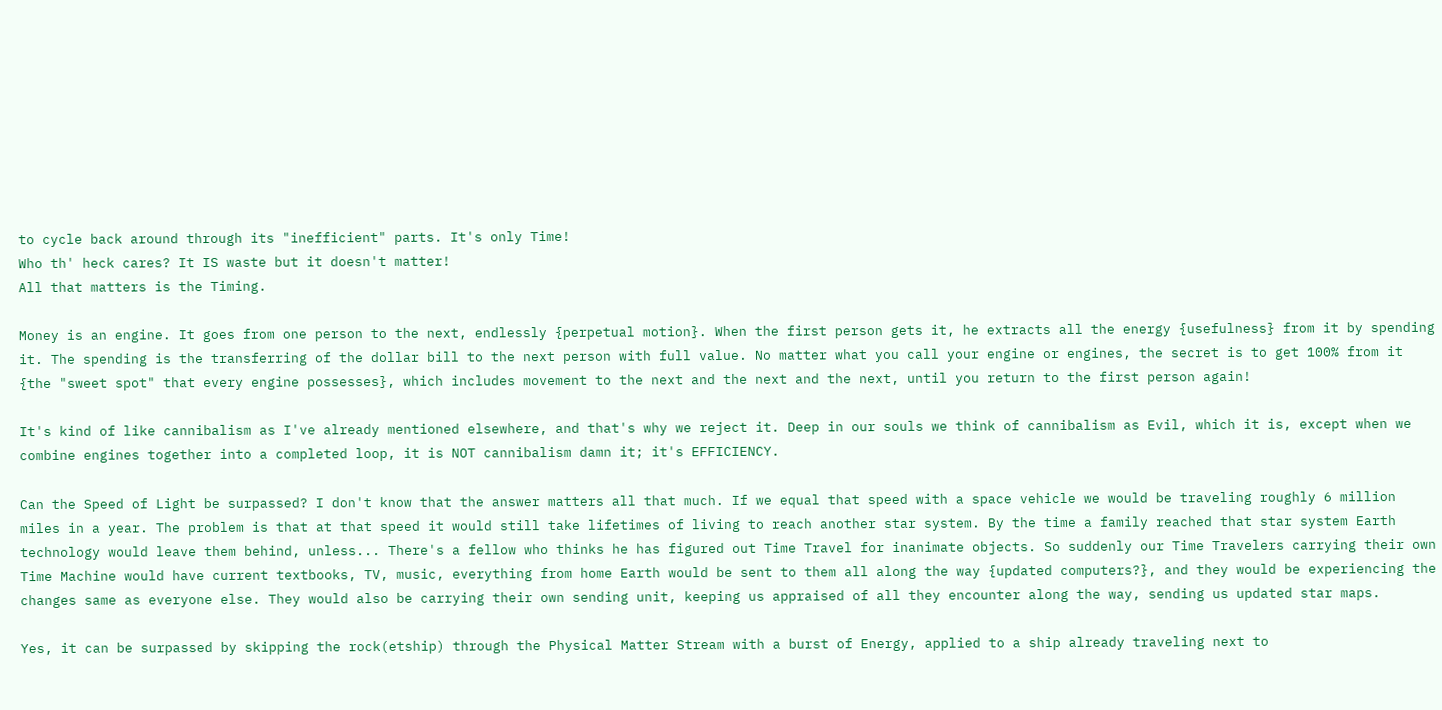to cycle back around through its "inefficient" parts. It's only Time!
Who th' heck cares? It IS waste but it doesn't matter!
All that matters is the Timing.

Money is an engine. It goes from one person to the next, endlessly {perpetual motion}. When the first person gets it, he extracts all the energy {usefulness} from it by spending it. The spending is the transferring of the dollar bill to the next person with full value. No matter what you call your engine or engines, the secret is to get 100% from it {the "sweet spot" that every engine possesses}, which includes movement to the next and the next and the next, until you return to the first person again!

It's kind of like cannibalism as I've already mentioned elsewhere, and that's why we reject it. Deep in our souls we think of cannibalism as Evil, which it is, except when we combine engines together into a completed loop, it is NOT cannibalism damn it; it's EFFICIENCY.

Can the Speed of Light be surpassed? I don't know that the answer matters all that much. If we equal that speed with a space vehicle we would be traveling roughly 6 million miles in a year. The problem is that at that speed it would still take lifetimes of living to reach another star system. By the time a family reached that star system Earth technology would leave them behind, unless... There's a fellow who thinks he has figured out Time Travel for inanimate objects. So suddenly our Time Travelers carrying their own Time Machine would have current textbooks, TV, music, everything from home Earth would be sent to them all along the way {updated computers?}, and they would be experiencing the changes same as everyone else. They would also be carrying their own sending unit, keeping us appraised of all they encounter along the way, sending us updated star maps.

Yes, it can be surpassed by skipping the rock(etship) through the Physical Matter Stream with a burst of Energy, applied to a ship already traveling next to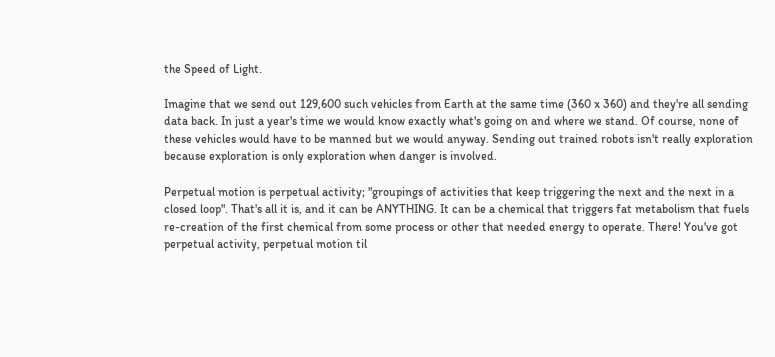the Speed of Light.

Imagine that we send out 129,600 such vehicles from Earth at the same time (360 x 360) and they're all sending data back. In just a year's time we would know exactly what's going on and where we stand. Of course, none of these vehicles would have to be manned but we would anyway. Sending out trained robots isn't really exploration because exploration is only exploration when danger is involved.

Perpetual motion is perpetual activity; "groupings of activities that keep triggering the next and the next in a closed loop". That's all it is, and it can be ANYTHING. It can be a chemical that triggers fat metabolism that fuels re-creation of the first chemical from some process or other that needed energy to operate. There! You've got perpetual activity, perpetual motion til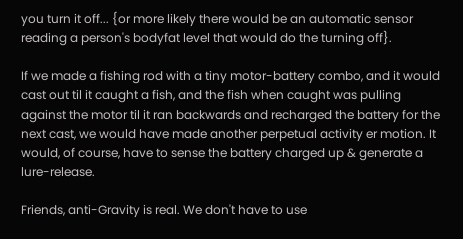you turn it off... {or more likely there would be an automatic sensor reading a person's bodyfat level that would do the turning off}.

If we made a fishing rod with a tiny motor-battery combo, and it would cast out til it caught a fish, and the fish when caught was pulling against the motor til it ran backwards and recharged the battery for the next cast, we would have made another perpetual activity er motion. It would, of course, have to sense the battery charged up & generate a lure-release.

Friends, anti-Gravity is real. We don't have to use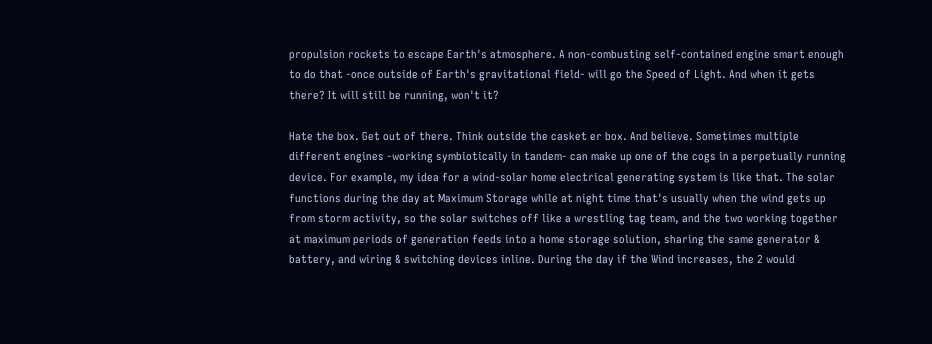propulsion rockets to escape Earth's atmosphere. A non-combusting self-contained engine smart enough to do that -once outside of Earth's gravitational field- will go the Speed of Light. And when it gets there? It will still be running, won't it?

Hate the box. Get out of there. Think outside the casket er box. And believe. Sometimes multiple different engines -working symbiotically in tandem- can make up one of the cogs in a perpetually running device. For example, my idea for a wind-solar home electrical generating system is like that. The solar functions during the day at Maximum Storage while at night time that's usually when the wind gets up from storm activity, so the solar switches off like a wrestling tag team, and the two working together at maximum periods of generation feeds into a home storage solution, sharing the same generator & battery, and wiring & switching devices inline. During the day if the Wind increases, the 2 would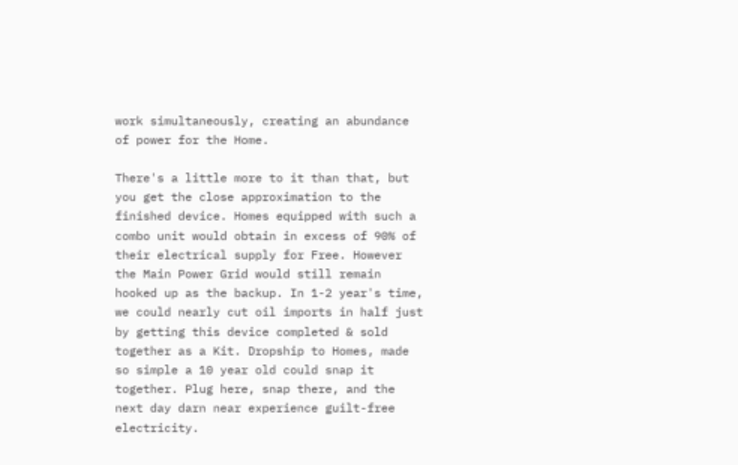work simultaneously, creating an abundance of power for the Home.

There's a little more to it than that, but you get the close approximation to the finished device. Homes equipped with such a combo unit would obtain in excess of 90% of their electrical supply for Free. However the Main Power Grid would still remain hooked up as the backup. In 1-2 year's time, we could nearly cut oil imports in half just by getting this device completed & sold together as a Kit. Dropship to Homes, made so simple a 10 year old could snap it together. Plug here, snap there, and the next day darn near experience guilt-free electricity.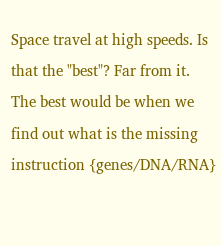Space travel at high speeds. Is that the "best"? Far from it. The best would be when we find out what is the missing instruction {genes/DNA/RNA}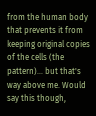from the human body that prevents it from keeping original copies of the cells (the pattern)... but that's way above me. Would say this though,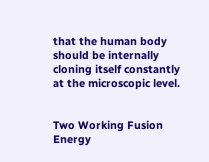that the human body should be internally cloning itself constantly at the microscopic level.


Two Working Fusion Energy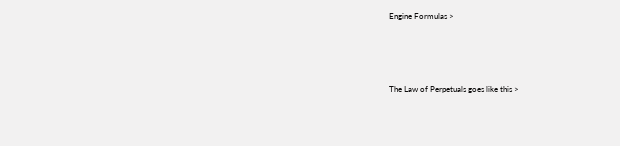Engine Formulas >




The Law of Perpetuals goes like this >